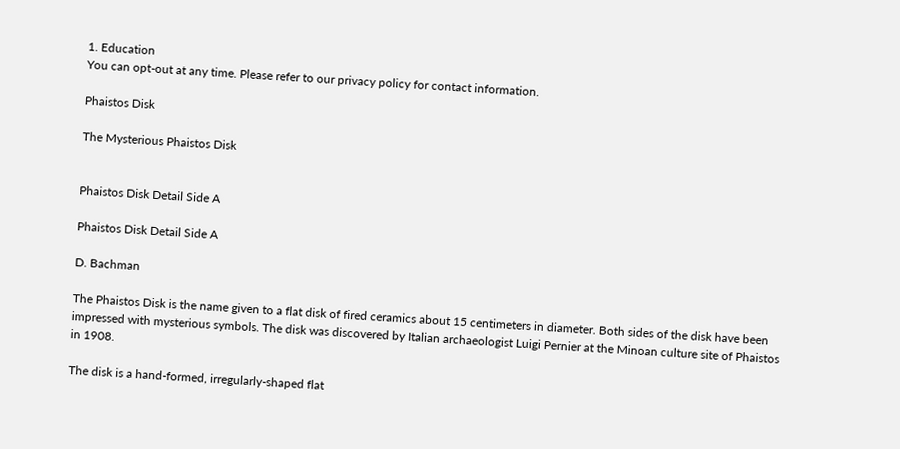1. Education
You can opt-out at any time. Please refer to our privacy policy for contact information.

Phaistos Disk

The Mysterious Phaistos Disk


Phaistos Disk Detail Side A

Phaistos Disk Detail Side A

D. Bachman

The Phaistos Disk is the name given to a flat disk of fired ceramics about 15 centimeters in diameter. Both sides of the disk have been impressed with mysterious symbols. The disk was discovered by Italian archaeologist Luigi Pernier at the Minoan culture site of Phaistos in 1908.

The disk is a hand-formed, irregularly-shaped flat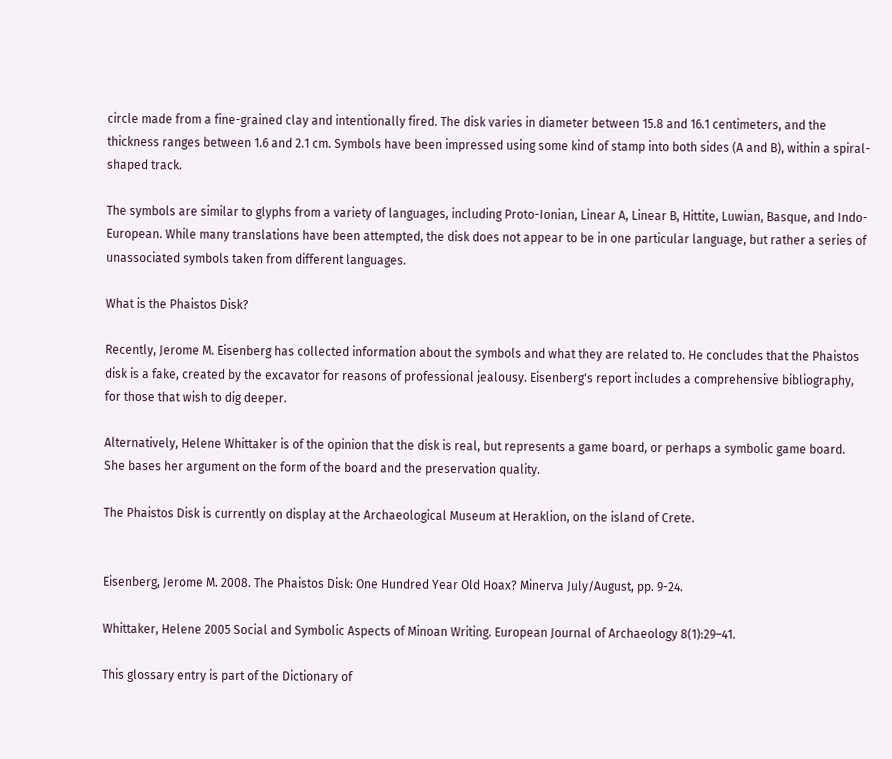circle made from a fine-grained clay and intentionally fired. The disk varies in diameter between 15.8 and 16.1 centimeters, and the thickness ranges between 1.6 and 2.1 cm. Symbols have been impressed using some kind of stamp into both sides (A and B), within a spiral-shaped track.

The symbols are similar to glyphs from a variety of languages, including Proto-Ionian, Linear A, Linear B, Hittite, Luwian, Basque, and Indo-European. While many translations have been attempted, the disk does not appear to be in one particular language, but rather a series of unassociated symbols taken from different languages.

What is the Phaistos Disk?

Recently, Jerome M. Eisenberg has collected information about the symbols and what they are related to. He concludes that the Phaistos disk is a fake, created by the excavator for reasons of professional jealousy. Eisenberg's report includes a comprehensive bibliography, for those that wish to dig deeper.

Alternatively, Helene Whittaker is of the opinion that the disk is real, but represents a game board, or perhaps a symbolic game board. She bases her argument on the form of the board and the preservation quality.

The Phaistos Disk is currently on display at the Archaeological Museum at Heraklion, on the island of Crete.


Eisenberg, Jerome M. 2008. The Phaistos Disk: One Hundred Year Old Hoax? Minerva July/August, pp. 9-24.

Whittaker, Helene 2005 Social and Symbolic Aspects of Minoan Writing. European Journal of Archaeology 8(1):29–41.

This glossary entry is part of the Dictionary of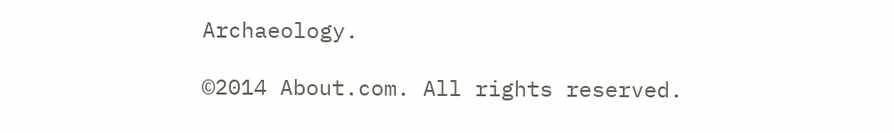Archaeology.

©2014 About.com. All rights reserved.